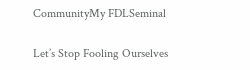CommunityMy FDLSeminal

Let’s Stop Fooling Ourselves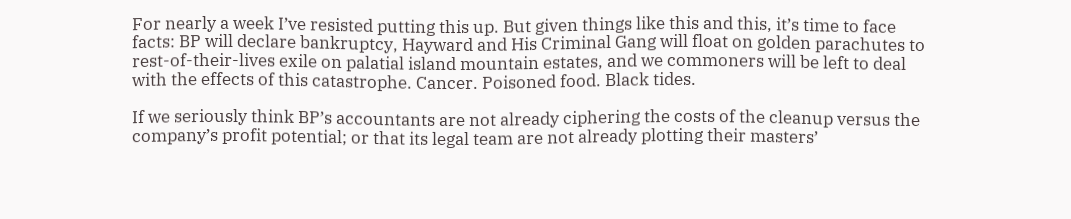For nearly a week I’ve resisted putting this up. But given things like this and this, it’s time to face facts: BP will declare bankruptcy, Hayward and His Criminal Gang will float on golden parachutes to rest-of-their-lives exile on palatial island mountain estates, and we commoners will be left to deal with the effects of this catastrophe. Cancer. Poisoned food. Black tides.

If we seriously think BP’s accountants are not already ciphering the costs of the cleanup versus the company’s profit potential; or that its legal team are not already plotting their masters’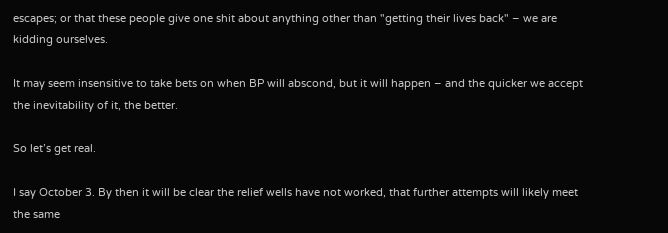escapes; or that these people give one shit about anything other than "getting their lives back" – we are kidding ourselves.

It may seem insensitive to take bets on when BP will abscond, but it will happen – and the quicker we accept the inevitability of it, the better.

So let’s get real.

I say October 3. By then it will be clear the relief wells have not worked, that further attempts will likely meet the same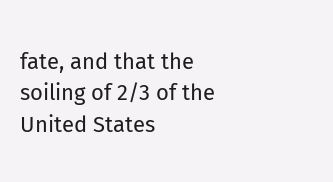fate, and that the soiling of 2/3 of the United States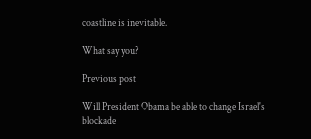coastline is inevitable.

What say you?

Previous post

Will President Obama be able to change Israel's blockade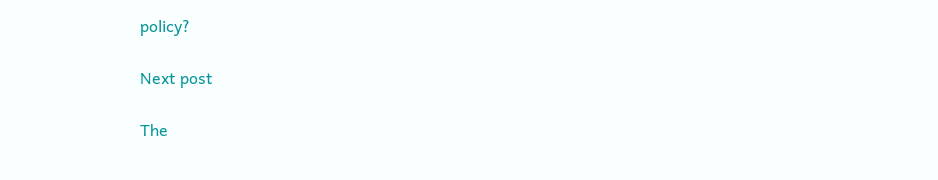policy?

Next post

The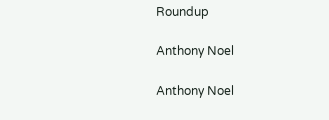Roundup

Anthony Noel

Anthony Noel